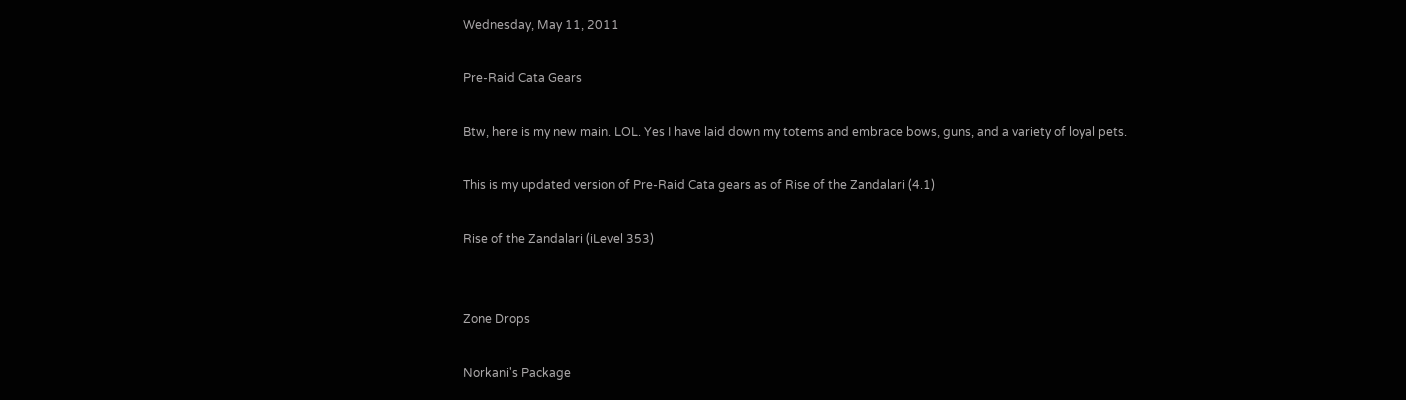Wednesday, May 11, 2011

Pre-Raid Cata Gears

Btw, here is my new main. LOL. Yes I have laid down my totems and embrace bows, guns, and a variety of loyal pets.

This is my updated version of Pre-Raid Cata gears as of Rise of the Zandalari (4.1)

Rise of the Zandalari (iLevel 353)


Zone Drops

Norkani's Package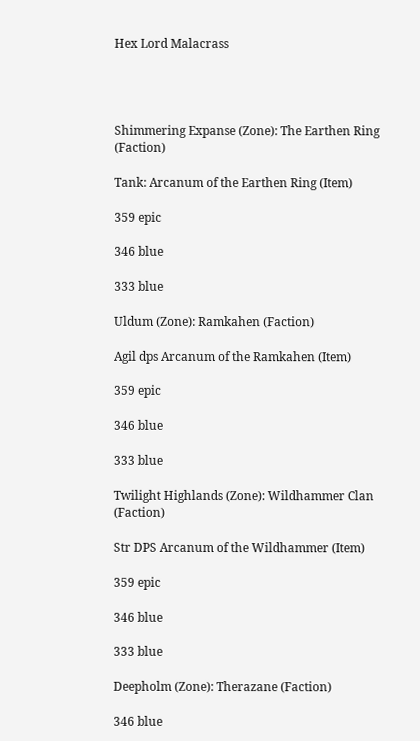Hex Lord Malacrass




Shimmering Expanse (Zone): The Earthen Ring (Faction)

Tank: Arcanum of the Earthen Ring (Item)

359 epic

346 blue

333 blue

Uldum (Zone): Ramkahen (Faction)

Agil dps Arcanum of the Ramkahen (Item)

359 epic

346 blue

333 blue

Twilight Highlands (Zone): Wildhammer Clan (Faction)

Str DPS Arcanum of the Wildhammer (Item)

359 epic

346 blue

333 blue

Deepholm (Zone): Therazane (Faction)

346 blue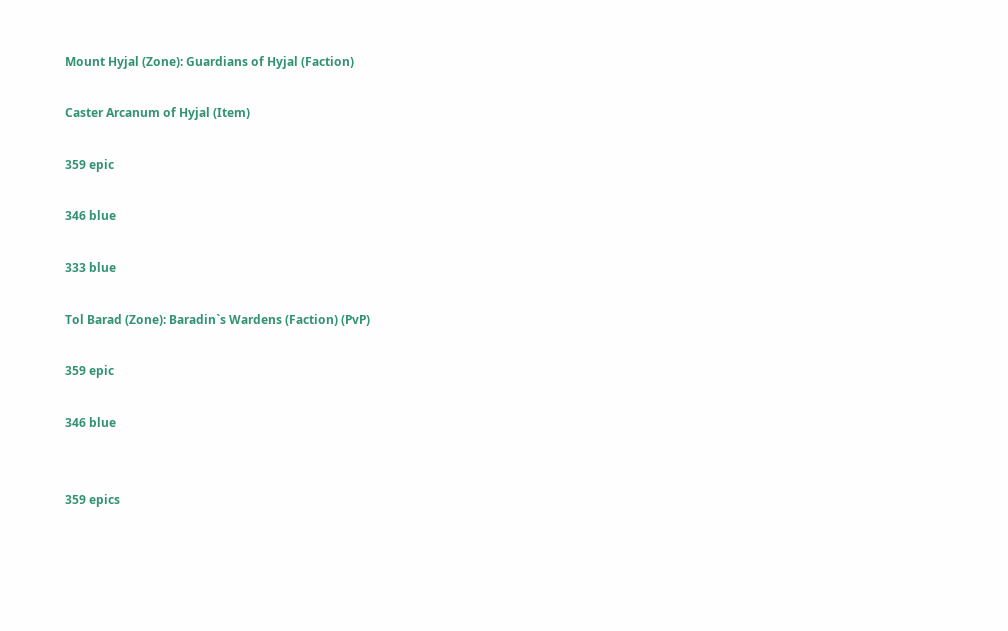Mount Hyjal (Zone): Guardians of Hyjal (Faction)

Caster Arcanum of Hyjal (Item)

359 epic

346 blue

333 blue

Tol Barad (Zone): Baradin`s Wardens (Faction) (PvP)

359 epic

346 blue


359 epics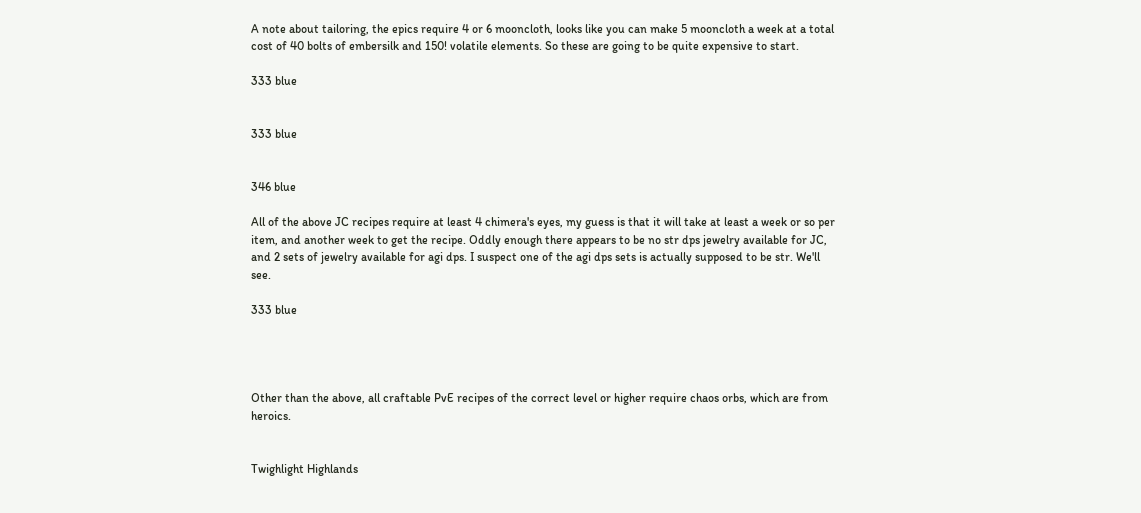A note about tailoring, the epics require 4 or 6 mooncloth, looks like you can make 5 mooncloth a week at a total cost of 40 bolts of embersilk and 150! volatile elements. So these are going to be quite expensive to start.

333 blue


333 blue


346 blue

All of the above JC recipes require at least 4 chimera's eyes, my guess is that it will take at least a week or so per item, and another week to get the recipe. Oddly enough there appears to be no str dps jewelry available for JC, and 2 sets of jewelry available for agi dps. I suspect one of the agi dps sets is actually supposed to be str. We'll see.

333 blue




Other than the above, all craftable PvE recipes of the correct level or higher require chaos orbs, which are from heroics.


Twighlight Highlands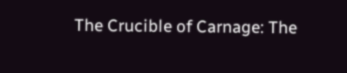The Crucible of Carnage: The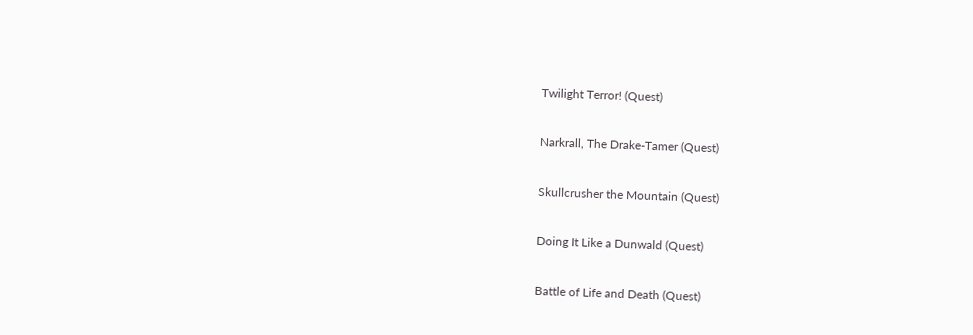Twilight Terror! (Quest)

Narkrall, The Drake-Tamer (Quest)

Skullcrusher the Mountain (Quest)

Doing It Like a Dunwald (Quest)

Battle of Life and Death (Quest)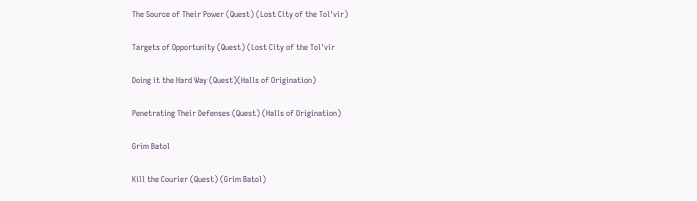The Source of Their Power (Quest) (Lost City of the Tol'vir)

Targets of Opportunity (Quest) (Lost City of the Tol'vir

Doing it the Hard Way (Quest)(Halls of Origination)

Penetrating Their Defenses (Quest) (Halls of Origination)

Grim Batol

Kill the Courier (Quest) (Grim Batol)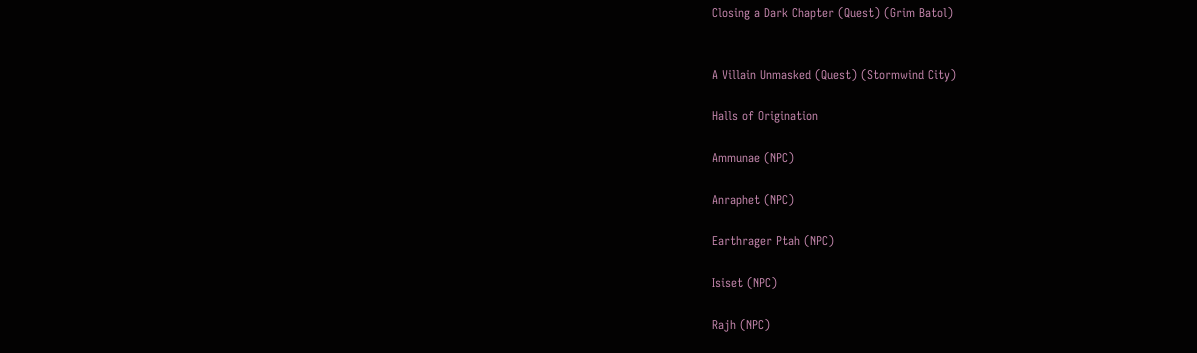Closing a Dark Chapter (Quest) (Grim Batol)


A Villain Unmasked (Quest) (Stormwind City)

Halls of Origination

Ammunae (NPC)

Anraphet (NPC)

Earthrager Ptah (NPC)

Isiset (NPC)

Rajh (NPC)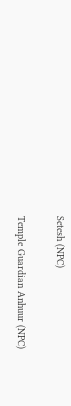Setesh (NPC)

Temple Guardian Anhuur (NPC)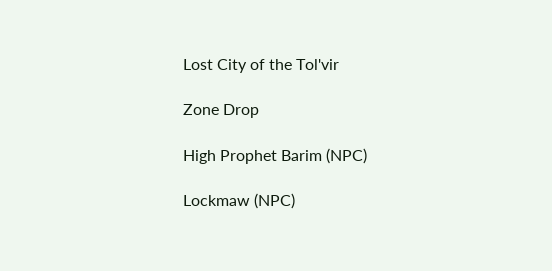Lost City of the Tol'vir

Zone Drop

High Prophet Barim (NPC)

Lockmaw (NPC)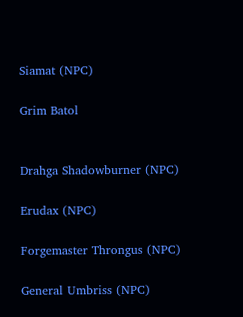Siamat (NPC)

Grim Batol


Drahga Shadowburner (NPC)

Erudax (NPC)

Forgemaster Throngus (NPC)

General Umbriss (NPC)